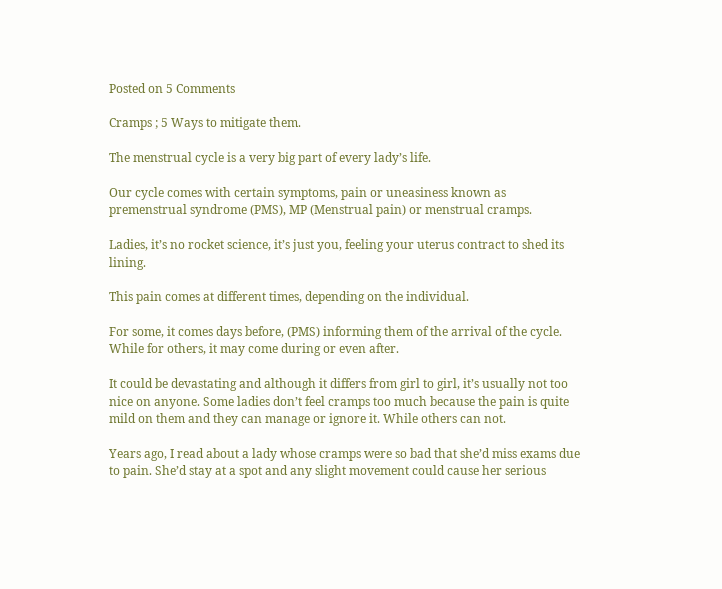Posted on 5 Comments

Cramps ; 5 Ways to mitigate them.

The menstrual cycle is a very big part of every lady’s life.

Our cycle comes with certain symptoms, pain or uneasiness known as premenstrual syndrome (PMS), MP (Menstrual pain) or menstrual cramps.

Ladies, it’s no rocket science, it’s just you, feeling your uterus contract to shed its lining.

This pain comes at different times, depending on the individual.

For some, it comes days before, (PMS) informing them of the arrival of the cycle. While for others, it may come during or even after.

It could be devastating and although it differs from girl to girl, it’s usually not too nice on anyone. Some ladies don’t feel cramps too much because the pain is quite mild on them and they can manage or ignore it. While others can not.

Years ago, I read about a lady whose cramps were so bad that she’d miss exams due to pain. She’d stay at a spot and any slight movement could cause her serious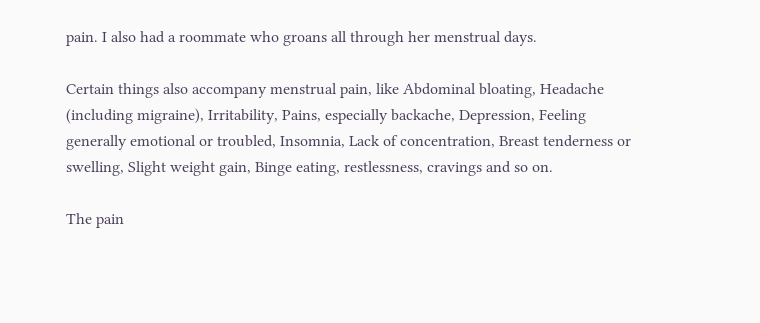pain. I also had a roommate who groans all through her menstrual days.

Certain things also accompany menstrual pain, like Abdominal bloating, Headache (including migraine), Irritability, Pains, especially backache, Depression, Feeling generally emotional or troubled, Insomnia, Lack of concentration, Breast tenderness or swelling, Slight weight gain, Binge eating, restlessness, cravings and so on.

The pain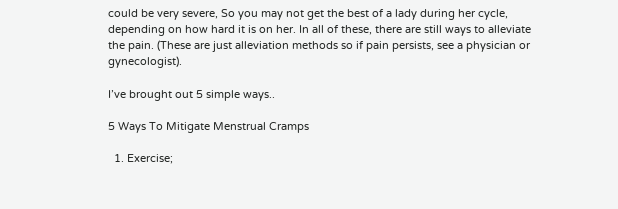could be very severe, So you may not get the best of a lady during her cycle, depending on how hard it is on her. In all of these, there are still ways to alleviate the pain. (These are just alleviation methods so if pain persists, see a physician or gynecologist).

I’ve brought out 5 simple ways..

5 Ways To Mitigate Menstrual Cramps

  1. Exercise;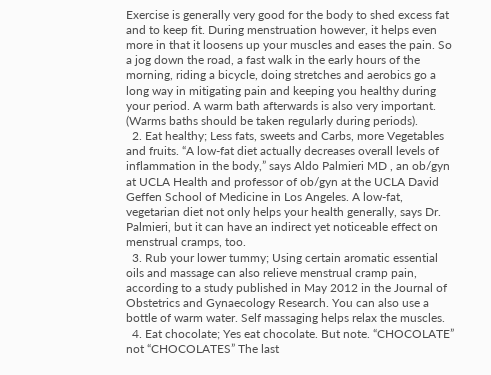Exercise is generally very good for the body to shed excess fat and to keep fit. During menstruation however, it helps even more in that it loosens up your muscles and eases the pain. So a jog down the road, a fast walk in the early hours of the morning, riding a bicycle, doing stretches and aerobics go a long way in mitigating pain and keeping you healthy during your period. A warm bath afterwards is also very important. (Warms baths should be taken regularly during periods).
  2. Eat healthy; Less fats, sweets and Carbs, more Vegetables and fruits. “A low-fat diet actually decreases overall levels of inflammation in the body,” says Aldo Palmieri MD , an ob/gyn at UCLA Health and professor of ob/gyn at the UCLA David Geffen School of Medicine in Los Angeles. A low-fat, vegetarian diet not only helps your health generally, says Dr. Palmieri, but it can have an indirect yet noticeable effect on menstrual cramps, too.
  3. Rub your lower tummy; Using certain aromatic essential oils and massage can also relieve menstrual cramp pain, according to a study published in May 2012 in the Journal of Obstetrics and Gynaecology Research. You can also use a bottle of warm water. Self massaging helps relax the muscles.
  4. Eat chocolate; Yes eat chocolate. But note. “CHOCOLATE” not “CHOCOLATES” The last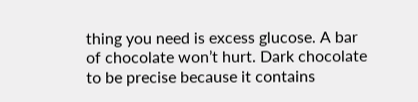thing you need is excess glucose. A bar of chocolate won’t hurt. Dark chocolate to be precise because it contains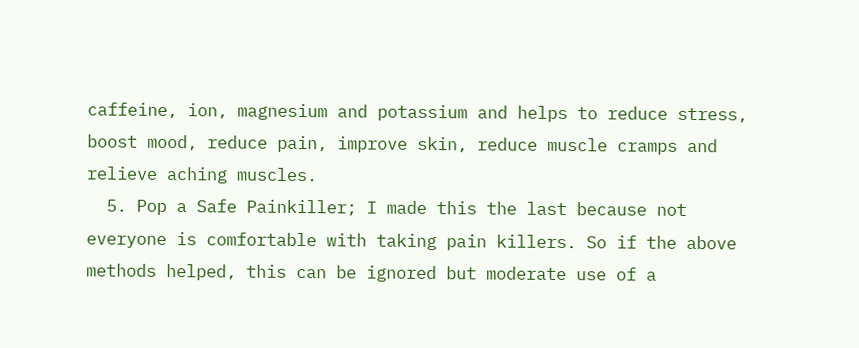caffeine, ion, magnesium and potassium and helps to reduce stress, boost mood, reduce pain, improve skin, reduce muscle cramps and relieve aching muscles.
  5. Pop a Safe Painkiller; I made this the last because not everyone is comfortable with taking pain killers. So if the above methods helped, this can be ignored but moderate use of a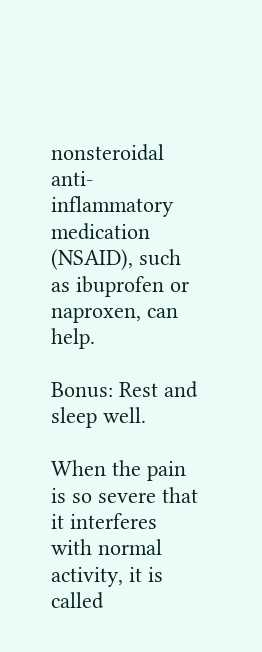nonsteroidal anti-inflammatory medication (NSAID), such as ibuprofen or naproxen, can help.

Bonus: Rest and sleep well.

When the pain is so severe that it interferes with normal activity, it is called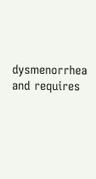dysmenorrhea and requires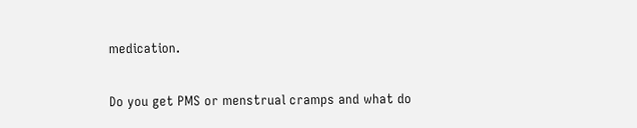medication.

Do you get PMS or menstrual cramps and what do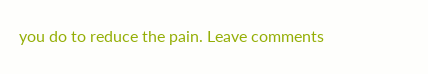you do to reduce the pain. Leave comments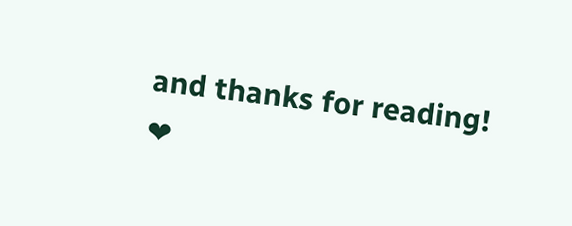and thanks for reading! ❤